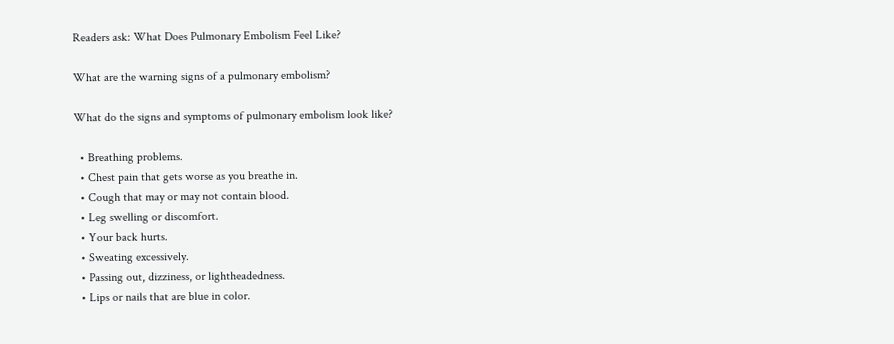Readers ask: What Does Pulmonary Embolism Feel Like?

What are the warning signs of a pulmonary embolism?

What do the signs and symptoms of pulmonary embolism look like?

  • Breathing problems.
  • Chest pain that gets worse as you breathe in.
  • Cough that may or may not contain blood.
  • Leg swelling or discomfort.
  • Your back hurts.
  • Sweating excessively.
  • Passing out, dizziness, or lightheadedness.
  • Lips or nails that are blue in color.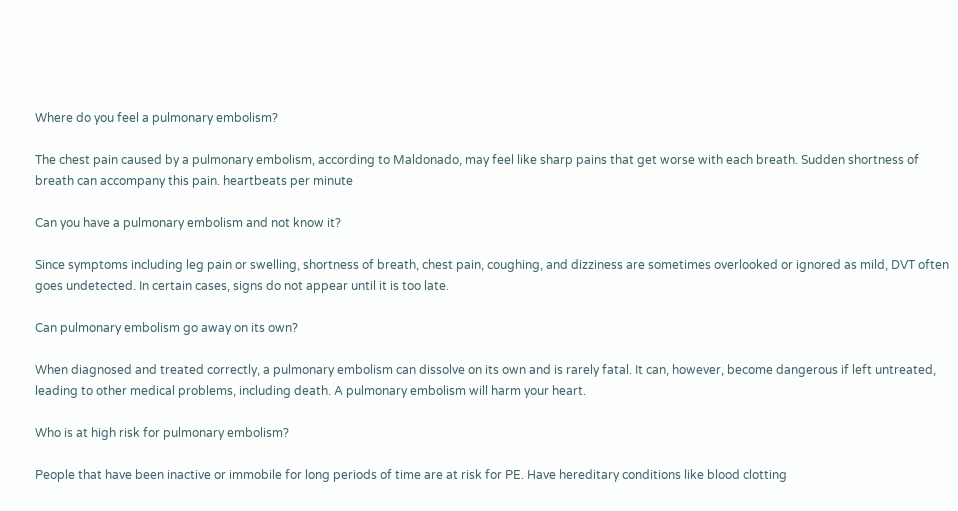Where do you feel a pulmonary embolism?

The chest pain caused by a pulmonary embolism, according to Maldonado, may feel like sharp pains that get worse with each breath. Sudden shortness of breath can accompany this pain. heartbeats per minute

Can you have a pulmonary embolism and not know it?

Since symptoms including leg pain or swelling, shortness of breath, chest pain, coughing, and dizziness are sometimes overlooked or ignored as mild, DVT often goes undetected. In certain cases, signs do not appear until it is too late.

Can pulmonary embolism go away on its own?

When diagnosed and treated correctly, a pulmonary embolism can dissolve on its own and is rarely fatal. It can, however, become dangerous if left untreated, leading to other medical problems, including death. A pulmonary embolism will harm your heart.

Who is at high risk for pulmonary embolism?

People that have been inactive or immobile for long periods of time are at risk for PE. Have hereditary conditions like blood clotting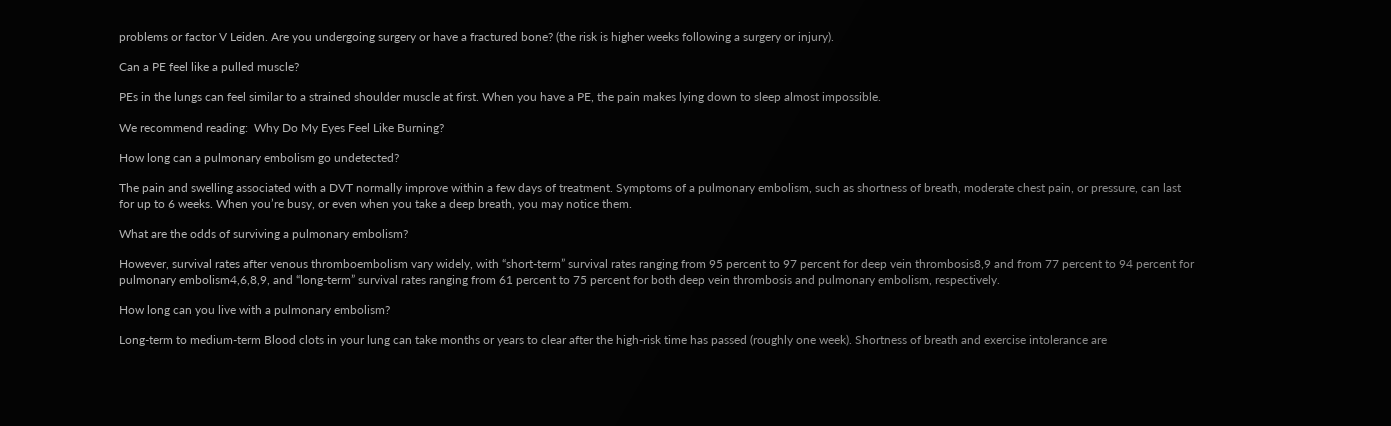problems or factor V Leiden. Are you undergoing surgery or have a fractured bone? (the risk is higher weeks following a surgery or injury).

Can a PE feel like a pulled muscle?

PEs in the lungs can feel similar to a strained shoulder muscle at first. When you have a PE, the pain makes lying down to sleep almost impossible.

We recommend reading:  Why Do My Eyes Feel Like Burning?

How long can a pulmonary embolism go undetected?

The pain and swelling associated with a DVT normally improve within a few days of treatment. Symptoms of a pulmonary embolism, such as shortness of breath, moderate chest pain, or pressure, can last for up to 6 weeks. When you’re busy, or even when you take a deep breath, you may notice them.

What are the odds of surviving a pulmonary embolism?

However, survival rates after venous thromboembolism vary widely, with “short-term” survival rates ranging from 95 percent to 97 percent for deep vein thrombosis8,9 and from 77 percent to 94 percent for pulmonary embolism4,6,8,9, and “long-term” survival rates ranging from 61 percent to 75 percent for both deep vein thrombosis and pulmonary embolism, respectively.

How long can you live with a pulmonary embolism?

Long-term to medium-term Blood clots in your lung can take months or years to clear after the high-risk time has passed (roughly one week). Shortness of breath and exercise intolerance are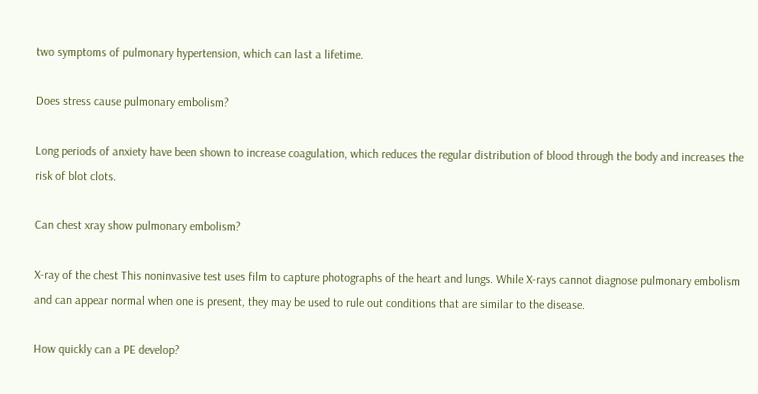two symptoms of pulmonary hypertension, which can last a lifetime.

Does stress cause pulmonary embolism?

Long periods of anxiety have been shown to increase coagulation, which reduces the regular distribution of blood through the body and increases the risk of blot clots.

Can chest xray show pulmonary embolism?

X-ray of the chest This noninvasive test uses film to capture photographs of the heart and lungs. While X-rays cannot diagnose pulmonary embolism and can appear normal when one is present, they may be used to rule out conditions that are similar to the disease.

How quickly can a PE develop?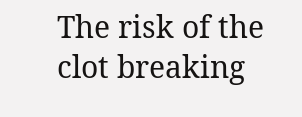The risk of the clot breaking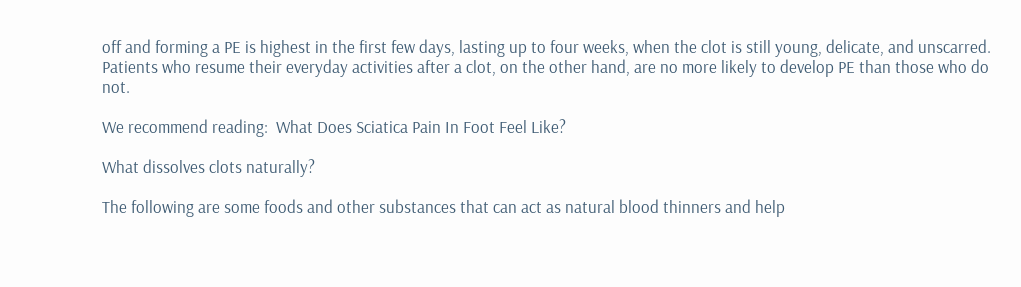off and forming a PE is highest in the first few days, lasting up to four weeks, when the clot is still young, delicate, and unscarred. Patients who resume their everyday activities after a clot, on the other hand, are no more likely to develop PE than those who do not.

We recommend reading:  What Does Sciatica Pain In Foot Feel Like?

What dissolves clots naturally?

The following are some foods and other substances that can act as natural blood thinners and help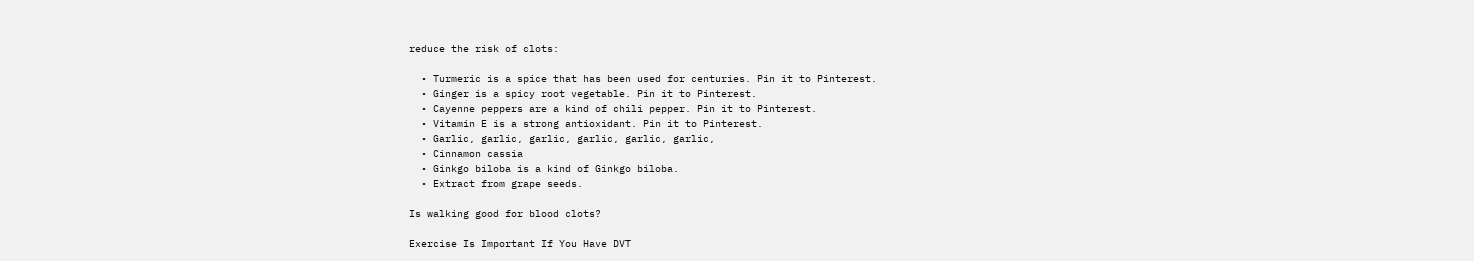reduce the risk of clots:

  • Turmeric is a spice that has been used for centuries. Pin it to Pinterest.
  • Ginger is a spicy root vegetable. Pin it to Pinterest.
  • Cayenne peppers are a kind of chili pepper. Pin it to Pinterest.
  • Vitamin E is a strong antioxidant. Pin it to Pinterest.
  • Garlic, garlic, garlic, garlic, garlic, garlic,
  • Cinnamon cassia
  • Ginkgo biloba is a kind of Ginkgo biloba.
  • Extract from grape seeds.

Is walking good for blood clots?

Exercise Is Important If You Have DVT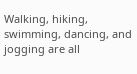Walking, hiking, swimming, dancing, and jogging are all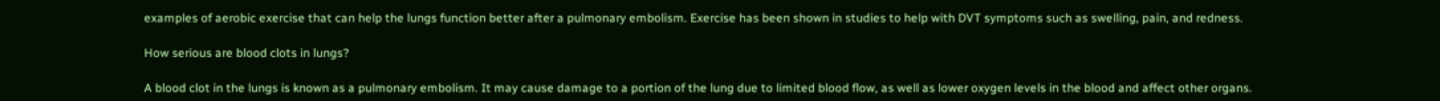examples of aerobic exercise that can help the lungs function better after a pulmonary embolism. Exercise has been shown in studies to help with DVT symptoms such as swelling, pain, and redness.

How serious are blood clots in lungs?

A blood clot in the lungs is known as a pulmonary embolism. It may cause damage to a portion of the lung due to limited blood flow, as well as lower oxygen levels in the blood and affect other organs.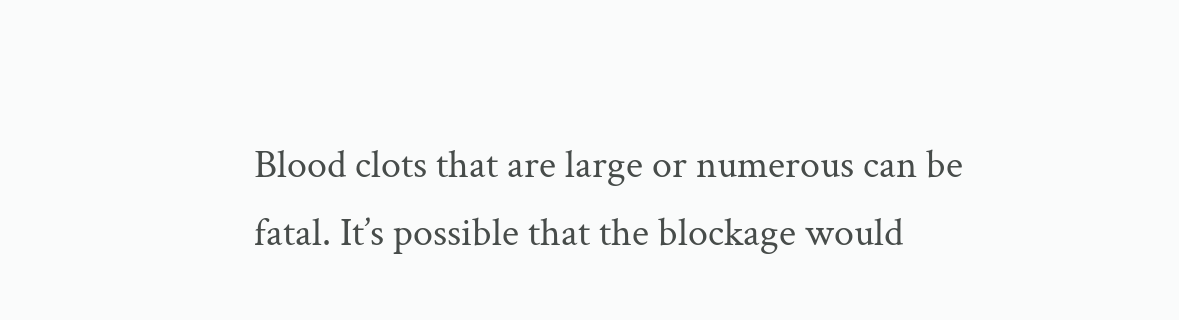Blood clots that are large or numerous can be fatal. It’s possible that the blockage would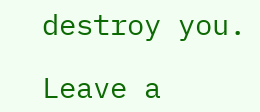destroy you.

Leave a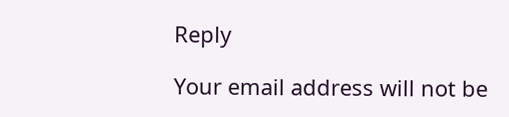Reply

Your email address will not be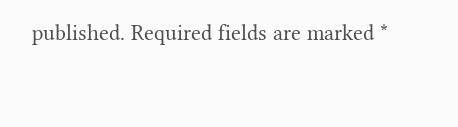published. Required fields are marked *